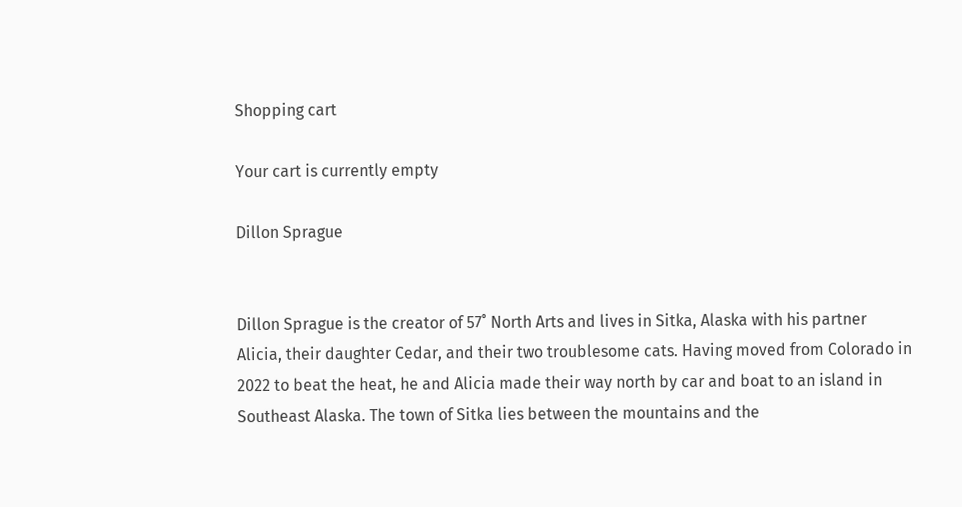Shopping cart

Your cart is currently empty

Dillon Sprague


Dillon Sprague is the creator of 57˚ North Arts and lives in Sitka, Alaska with his partner Alicia, their daughter Cedar, and their two troublesome cats. Having moved from Colorado in 2022 to beat the heat, he and Alicia made their way north by car and boat to an island in Southeast Alaska. The town of Sitka lies between the mountains and the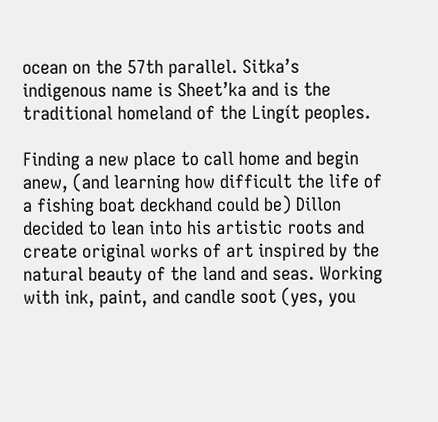ocean on the 57th parallel. Sitka’s indigenous name is Sheet’ka and is the traditional homeland of the Lingít peoples.

Finding a new place to call home and begin anew, (and learning how difficult the life of a fishing boat deckhand could be) Dillon decided to lean into his artistic roots and create original works of art inspired by the natural beauty of the land and seas. Working with ink, paint, and candle soot (yes, you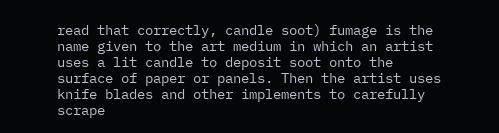read that correctly, candle soot) fumage is the name given to the art medium in which an artist uses a lit candle to deposit soot onto the surface of paper or panels. Then the artist uses knife blades and other implements to carefully scrape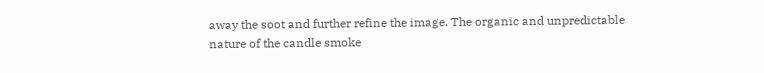away the soot and further refine the image. The organic and unpredictable nature of the candle smoke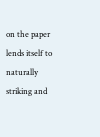on the paper lends itself to naturally striking and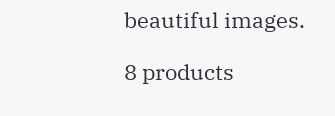beautiful images.

8 products